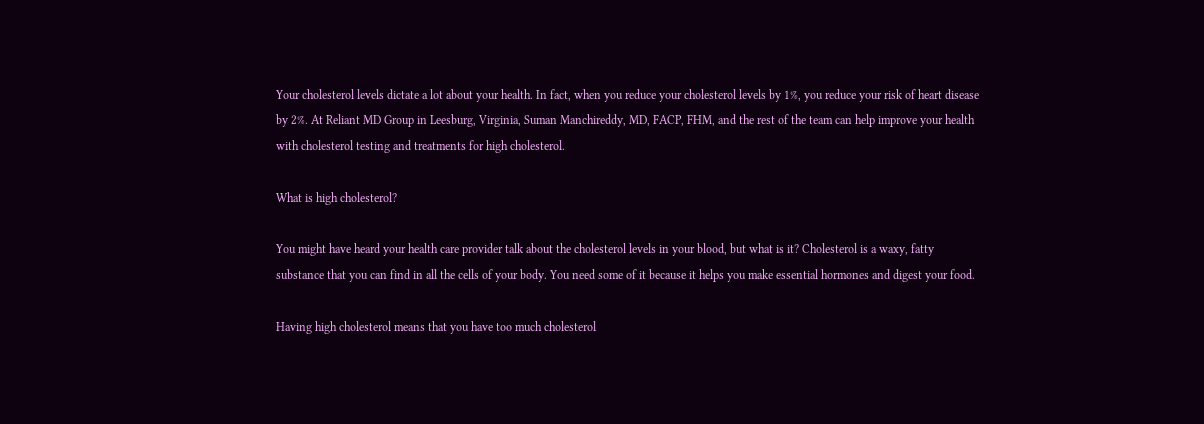Your cholesterol levels dictate a lot about your health. In fact, when you reduce your cholesterol levels by 1%, you reduce your risk of heart disease by 2%. At Reliant MD Group in Leesburg, Virginia, Suman Manchireddy, MD, FACP, FHM, and the rest of the team can help improve your health with cholesterol testing and treatments for high cholesterol.

What is high cholesterol?

You might have heard your health care provider talk about the cholesterol levels in your blood, but what is it? Cholesterol is a waxy, fatty substance that you can find in all the cells of your body. You need some of it because it helps you make essential hormones and digest your food.

Having high cholesterol means that you have too much cholesterol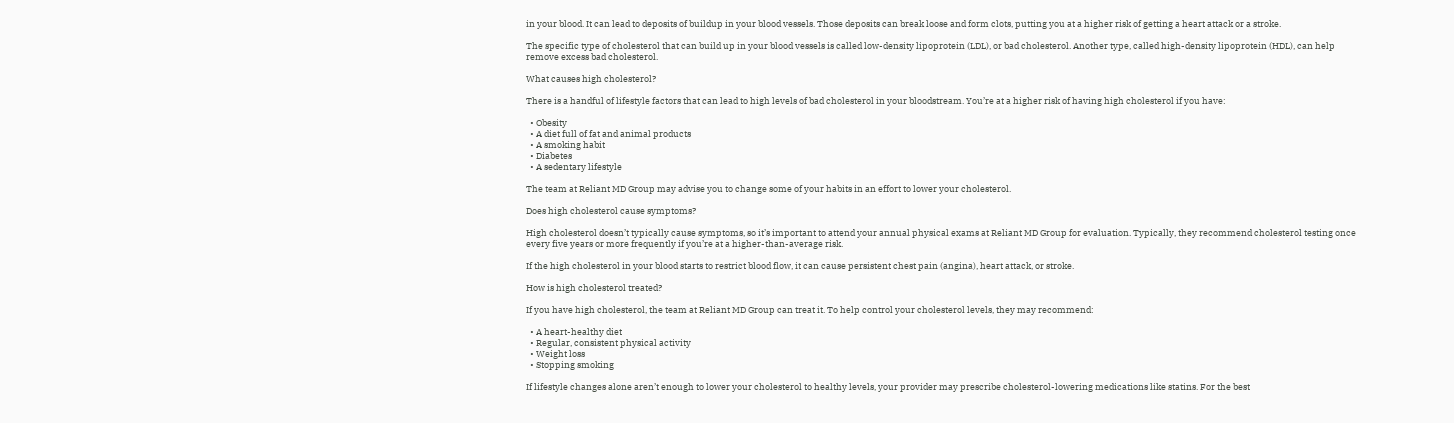in your blood. It can lead to deposits of buildup in your blood vessels. Those deposits can break loose and form clots, putting you at a higher risk of getting a heart attack or a stroke.

The specific type of cholesterol that can build up in your blood vessels is called low-density lipoprotein (LDL), or bad cholesterol. Another type, called high-density lipoprotein (HDL), can help remove excess bad cholesterol.

What causes high cholesterol?

There is a handful of lifestyle factors that can lead to high levels of bad cholesterol in your bloodstream. You’re at a higher risk of having high cholesterol if you have:

  • Obesity
  • A diet full of fat and animal products
  • A smoking habit
  • Diabetes
  • A sedentary lifestyle

The team at Reliant MD Group may advise you to change some of your habits in an effort to lower your cholesterol.

Does high cholesterol cause symptoms?

High cholesterol doesn’t typically cause symptoms, so it’s important to attend your annual physical exams at Reliant MD Group for evaluation. Typically, they recommend cholesterol testing once every five years or more frequently if you’re at a higher-than-average risk.

If the high cholesterol in your blood starts to restrict blood flow, it can cause persistent chest pain (angina), heart attack, or stroke.

How is high cholesterol treated?

If you have high cholesterol, the team at Reliant MD Group can treat it. To help control your cholesterol levels, they may recommend:

  • A heart-healthy diet
  • Regular, consistent physical activity
  • Weight loss
  • Stopping smoking

If lifestyle changes alone aren’t enough to lower your cholesterol to healthy levels, your provider may prescribe cholesterol-lowering medications like statins. For the best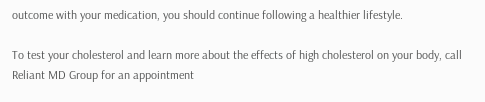outcome with your medication, you should continue following a healthier lifestyle.

To test your cholesterol and learn more about the effects of high cholesterol on your body, call Reliant MD Group for an appointment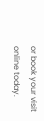or book your visit online today.